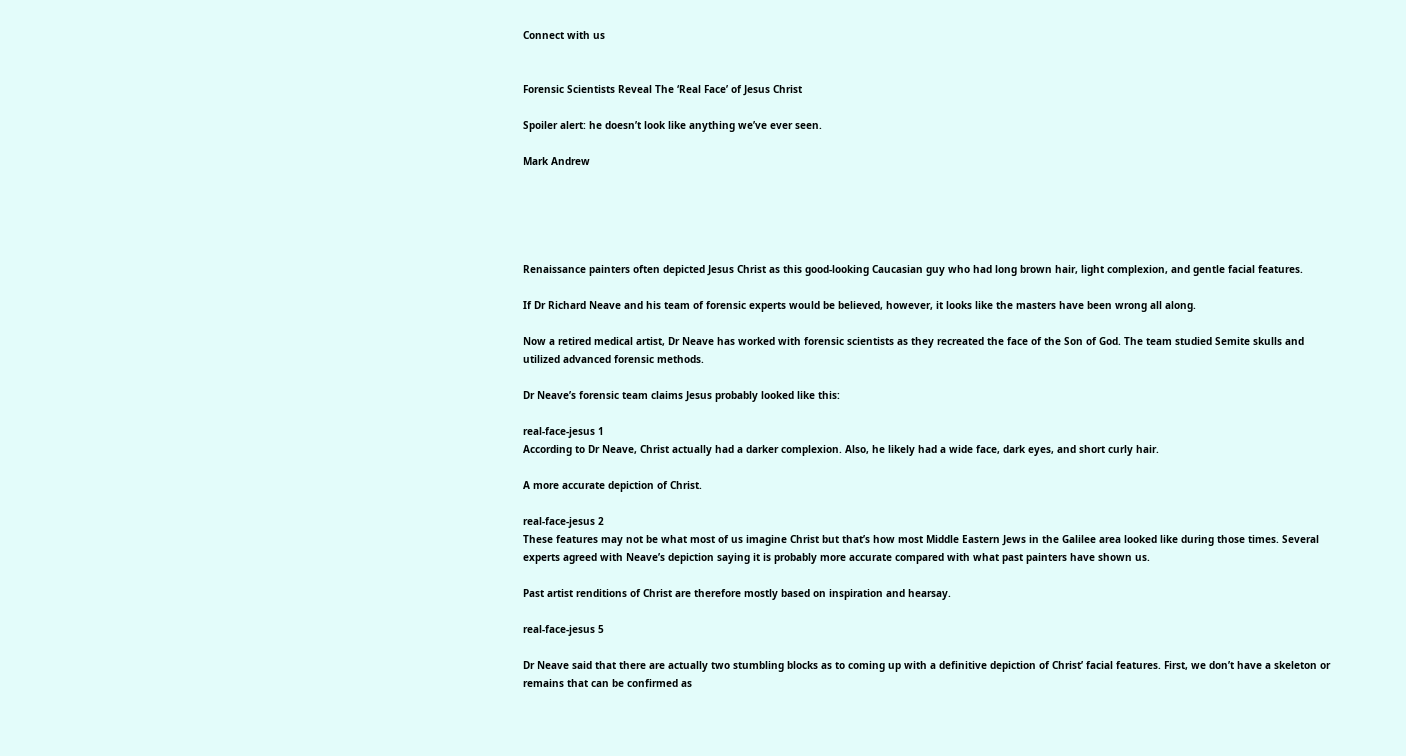Connect with us


Forensic Scientists Reveal The ‘Real Face’ of Jesus Christ

Spoiler alert: he doesn’t look like anything we’ve ever seen.

Mark Andrew





Renaissance painters often depicted Jesus Christ as this good-looking Caucasian guy who had long brown hair, light complexion, and gentle facial features.

If Dr Richard Neave and his team of forensic experts would be believed, however, it looks like the masters have been wrong all along.

Now a retired medical artist, Dr Neave has worked with forensic scientists as they recreated the face of the Son of God. The team studied Semite skulls and utilized advanced forensic methods.

Dr Neave’s forensic team claims Jesus probably looked like this:

real-face-jesus 1
According to Dr Neave, Christ actually had a darker complexion. Also, he likely had a wide face, dark eyes, and short curly hair.

A more accurate depiction of Christ.

real-face-jesus 2
These features may not be what most of us imagine Christ but that’s how most Middle Eastern Jews in the Galilee area looked like during those times. Several experts agreed with Neave’s depiction saying it is probably more accurate compared with what past painters have shown us.

Past artist renditions of Christ are therefore mostly based on inspiration and hearsay.

real-face-jesus 5

Dr Neave said that there are actually two stumbling blocks as to coming up with a definitive depiction of Christ’ facial features. First, we don’t have a skeleton or remains that can be confirmed as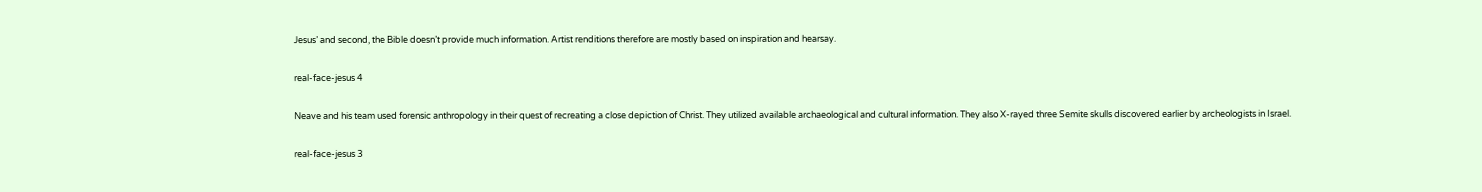Jesus’ and second, the Bible doesn’t provide much information. Artist renditions therefore are mostly based on inspiration and hearsay.

real-face-jesus 4

Neave and his team used forensic anthropology in their quest of recreating a close depiction of Christ. They utilized available archaeological and cultural information. They also X-rayed three Semite skulls discovered earlier by archeologists in Israel.

real-face-jesus 3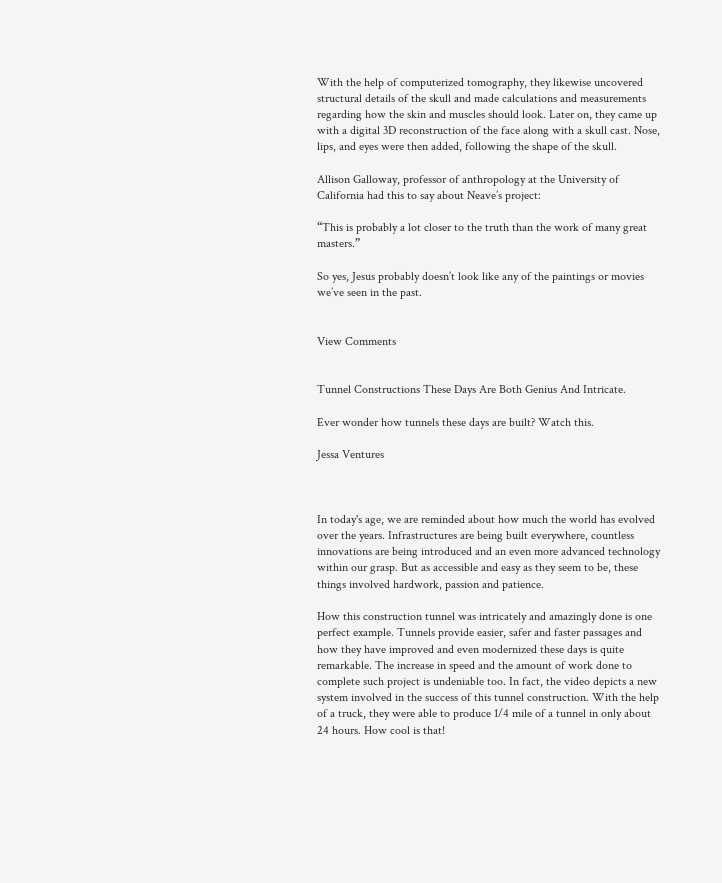With the help of computerized tomography, they likewise uncovered structural details of the skull and made calculations and measurements regarding how the skin and muscles should look. Later on, they came up with a digital 3D reconstruction of the face along with a skull cast. Nose, lips, and eyes were then added, following the shape of the skull.

Allison Galloway, professor of anthropology at the University of California had this to say about Neave’s project:

“This is probably a lot closer to the truth than the work of many great masters.”

So yes, Jesus probably doesn’t look like any of the paintings or movies we’ve seen in the past.


View Comments


Tunnel Constructions These Days Are Both Genius And Intricate.

Ever wonder how tunnels these days are built? Watch this.

Jessa Ventures



In today's age, we are reminded about how much the world has evolved over the years. Infrastructures are being built everywhere, countless innovations are being introduced and an even more advanced technology within our grasp. But as accessible and easy as they seem to be, these things involved hardwork, passion and patience.

How this construction tunnel was intricately and amazingly done is one perfect example. Tunnels provide easier, safer and faster passages and how they have improved and even modernized these days is quite remarkable. The increase in speed and the amount of work done to complete such project is undeniable too. In fact, the video depicts a new system involved in the success of this tunnel construction. With the help of a truck, they were able to produce 1/4 mile of a tunnel in only about 24 hours. How cool is that!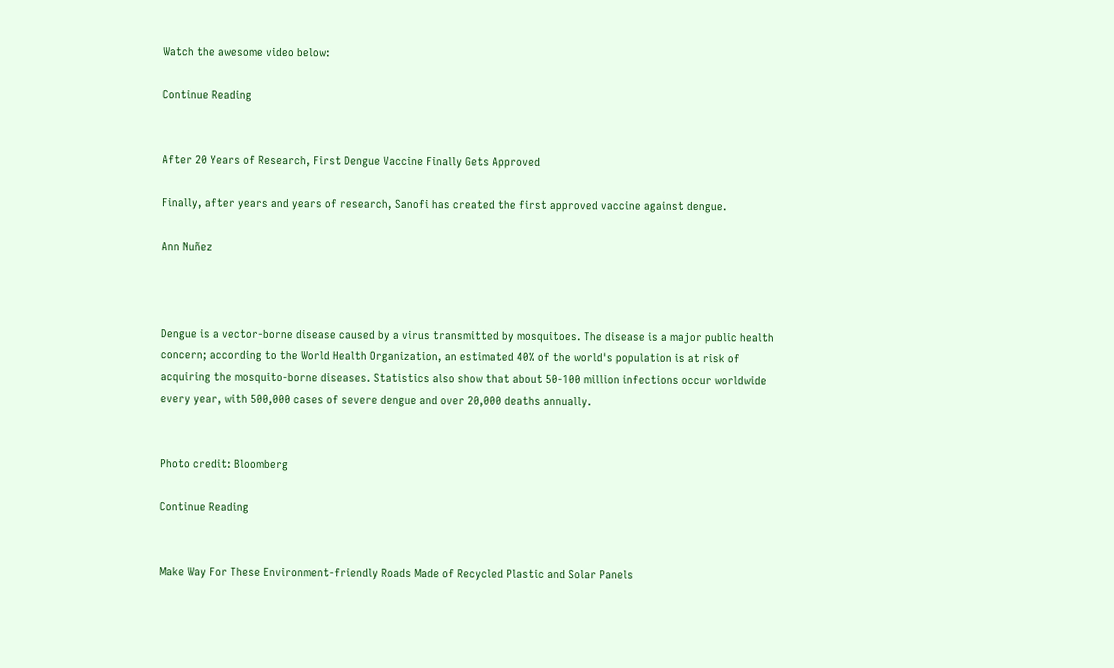Watch the awesome video below:

Continue Reading


After 20 Years of Research, First Dengue Vaccine Finally Gets Approved

Finally, after years and years of research, Sanofi has created the first approved vaccine against dengue.

Ann Nuñez



Dengue is a vector-borne disease caused by a virus transmitted by mosquitoes. The disease is a major public health concern; according to the World Health Organization, an estimated 40% of the world's population is at risk of acquiring the mosquito-borne diseases. Statistics also show that about 50-100 million infections occur worldwide every year, with 500,000 cases of severe dengue and over 20,000 deaths annually.


Photo credit: Bloomberg

Continue Reading


Make Way For These Environment-friendly Roads Made of Recycled Plastic and Solar Panels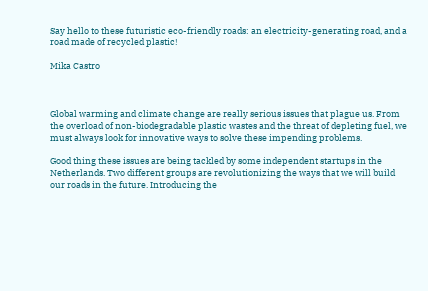Say hello to these futuristic eco-friendly roads: an electricity-generating road, and a road made of recycled plastic!

Mika Castro



Global warming and climate change are really serious issues that plague us. From the overload of non-biodegradable plastic wastes and the threat of depleting fuel, we must always look for innovative ways to solve these impending problems.

Good thing these issues are being tackled by some independent startups in the Netherlands. Two different groups are revolutionizing the ways that we will build our roads in the future. Introducing the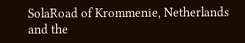SolaRoad of Krommenie, Netherlands and the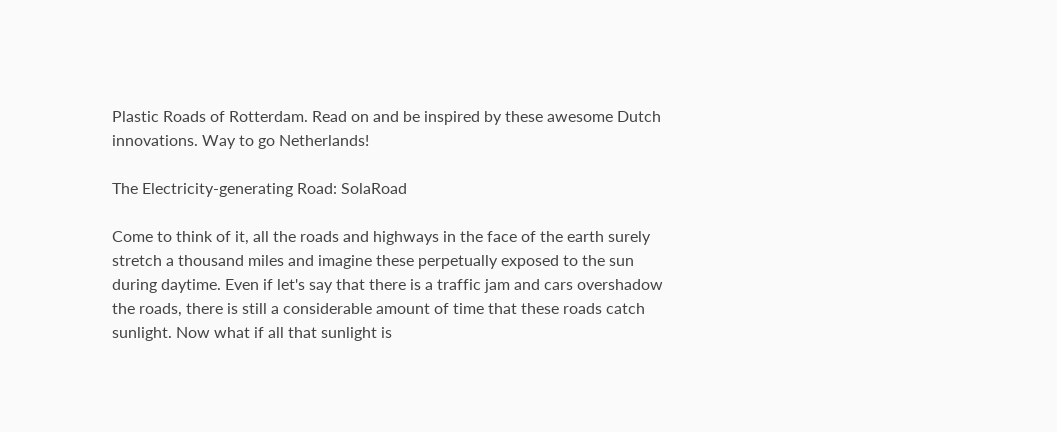Plastic Roads of Rotterdam. Read on and be inspired by these awesome Dutch innovations. Way to go Netherlands!

The Electricity-generating Road: SolaRoad

Come to think of it, all the roads and highways in the face of the earth surely stretch a thousand miles and imagine these perpetually exposed to the sun during daytime. Even if let's say that there is a traffic jam and cars overshadow the roads, there is still a considerable amount of time that these roads catch sunlight. Now what if all that sunlight is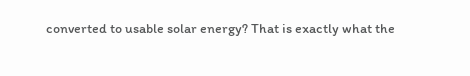converted to usable solar energy? That is exactly what the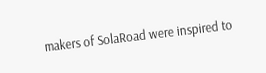makers of SolaRoad were inspired to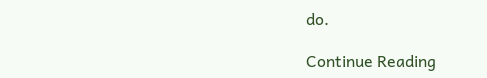do.

Continue Reading